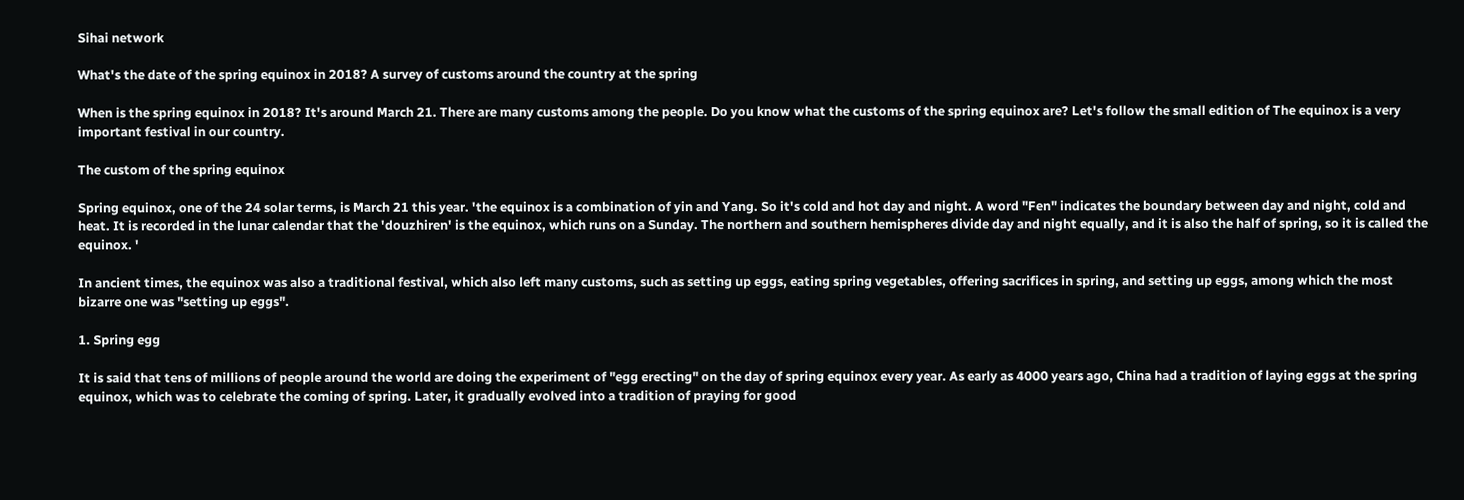Sihai network

What's the date of the spring equinox in 2018? A survey of customs around the country at the spring

When is the spring equinox in 2018? It's around March 21. There are many customs among the people. Do you know what the customs of the spring equinox are? Let's follow the small edition of The equinox is a very important festival in our country.

The custom of the spring equinox

Spring equinox, one of the 24 solar terms, is March 21 this year. 'the equinox is a combination of yin and Yang. So it's cold and hot day and night. A word "Fen" indicates the boundary between day and night, cold and heat. It is recorded in the lunar calendar that the 'douzhiren' is the equinox, which runs on a Sunday. The northern and southern hemispheres divide day and night equally, and it is also the half of spring, so it is called the equinox. '

In ancient times, the equinox was also a traditional festival, which also left many customs, such as setting up eggs, eating spring vegetables, offering sacrifices in spring, and setting up eggs, among which the most bizarre one was "setting up eggs".

1. Spring egg

It is said that tens of millions of people around the world are doing the experiment of "egg erecting" on the day of spring equinox every year. As early as 4000 years ago, China had a tradition of laying eggs at the spring equinox, which was to celebrate the coming of spring. Later, it gradually evolved into a tradition of praying for good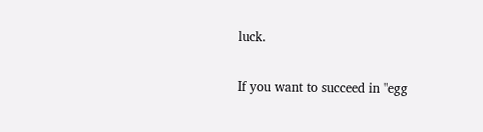luck.

If you want to succeed in "egg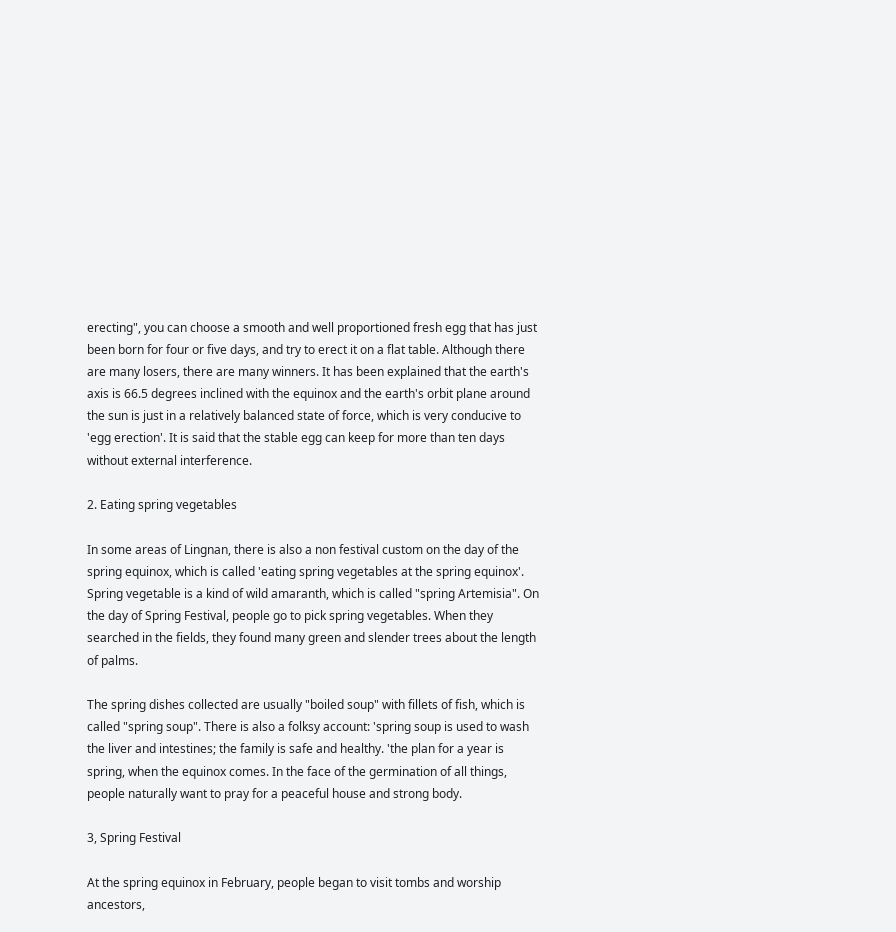erecting", you can choose a smooth and well proportioned fresh egg that has just been born for four or five days, and try to erect it on a flat table. Although there are many losers, there are many winners. It has been explained that the earth's axis is 66.5 degrees inclined with the equinox and the earth's orbit plane around the sun is just in a relatively balanced state of force, which is very conducive to 'egg erection'. It is said that the stable egg can keep for more than ten days without external interference.

2. Eating spring vegetables

In some areas of Lingnan, there is also a non festival custom on the day of the spring equinox, which is called 'eating spring vegetables at the spring equinox'. Spring vegetable is a kind of wild amaranth, which is called "spring Artemisia". On the day of Spring Festival, people go to pick spring vegetables. When they searched in the fields, they found many green and slender trees about the length of palms.

The spring dishes collected are usually "boiled soup" with fillets of fish, which is called "spring soup". There is also a folksy account: 'spring soup is used to wash the liver and intestines; the family is safe and healthy. 'the plan for a year is spring, when the equinox comes. In the face of the germination of all things, people naturally want to pray for a peaceful house and strong body.

3, Spring Festival

At the spring equinox in February, people began to visit tombs and worship ancestors,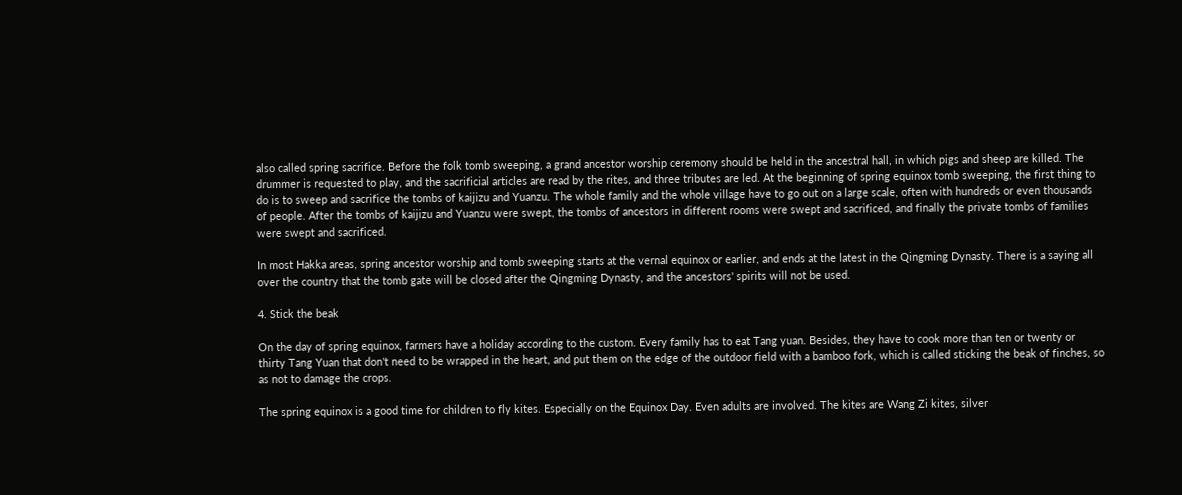also called spring sacrifice. Before the folk tomb sweeping, a grand ancestor worship ceremony should be held in the ancestral hall, in which pigs and sheep are killed. The drummer is requested to play, and the sacrificial articles are read by the rites, and three tributes are led. At the beginning of spring equinox tomb sweeping, the first thing to do is to sweep and sacrifice the tombs of kaijizu and Yuanzu. The whole family and the whole village have to go out on a large scale, often with hundreds or even thousands of people. After the tombs of kaijizu and Yuanzu were swept, the tombs of ancestors in different rooms were swept and sacrificed, and finally the private tombs of families were swept and sacrificed.

In most Hakka areas, spring ancestor worship and tomb sweeping starts at the vernal equinox or earlier, and ends at the latest in the Qingming Dynasty. There is a saying all over the country that the tomb gate will be closed after the Qingming Dynasty, and the ancestors' spirits will not be used.

4. Stick the beak

On the day of spring equinox, farmers have a holiday according to the custom. Every family has to eat Tang yuan. Besides, they have to cook more than ten or twenty or thirty Tang Yuan that don't need to be wrapped in the heart, and put them on the edge of the outdoor field with a bamboo fork, which is called sticking the beak of finches, so as not to damage the crops.

The spring equinox is a good time for children to fly kites. Especially on the Equinox Day. Even adults are involved. The kites are Wang Zi kites, silver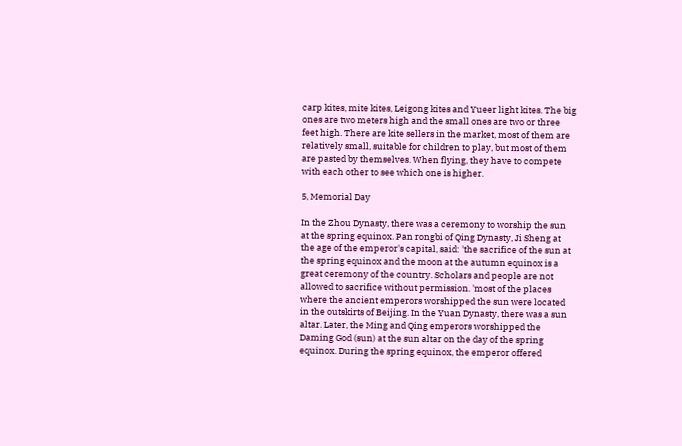carp kites, mite kites, Leigong kites and Yueer light kites. The big ones are two meters high and the small ones are two or three feet high. There are kite sellers in the market, most of them are relatively small, suitable for children to play, but most of them are pasted by themselves. When flying, they have to compete with each other to see which one is higher.

5, Memorial Day

In the Zhou Dynasty, there was a ceremony to worship the sun at the spring equinox. Pan rongbi of Qing Dynasty, Ji Sheng at the age of the emperor's capital, said: 'the sacrifice of the sun at the spring equinox and the moon at the autumn equinox is a great ceremony of the country. Scholars and people are not allowed to sacrifice without permission. 'most of the places where the ancient emperors worshipped the sun were located in the outskirts of Beijing. In the Yuan Dynasty, there was a sun altar. Later, the Ming and Qing emperors worshipped the Daming God (sun) at the sun altar on the day of the spring equinox. During the spring equinox, the emperor offered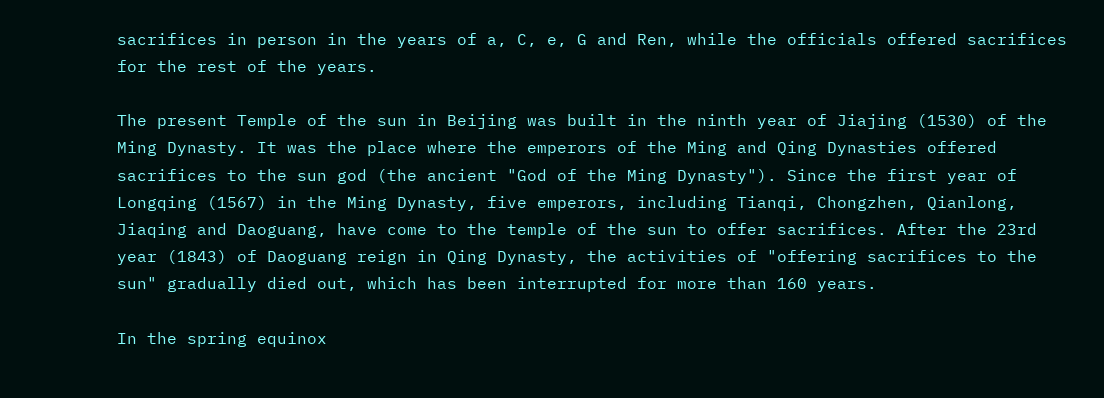sacrifices in person in the years of a, C, e, G and Ren, while the officials offered sacrifices for the rest of the years.

The present Temple of the sun in Beijing was built in the ninth year of Jiajing (1530) of the Ming Dynasty. It was the place where the emperors of the Ming and Qing Dynasties offered sacrifices to the sun god (the ancient "God of the Ming Dynasty"). Since the first year of Longqing (1567) in the Ming Dynasty, five emperors, including Tianqi, Chongzhen, Qianlong, Jiaqing and Daoguang, have come to the temple of the sun to offer sacrifices. After the 23rd year (1843) of Daoguang reign in Qing Dynasty, the activities of "offering sacrifices to the sun" gradually died out, which has been interrupted for more than 160 years.

In the spring equinox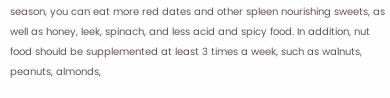season, you can eat more red dates and other spleen nourishing sweets, as well as honey, leek, spinach, and less acid and spicy food. In addition, nut food should be supplemented at least 3 times a week, such as walnuts, peanuts, almonds,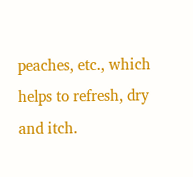peaches, etc., which helps to refresh, dry and itch.